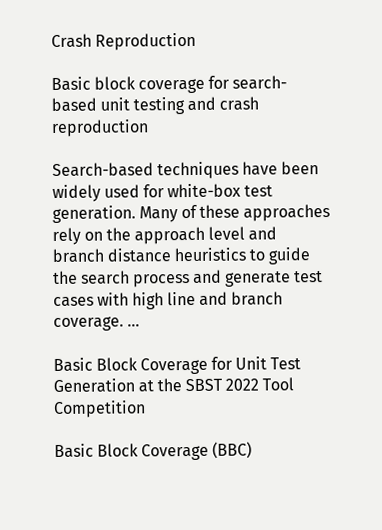Crash Reproduction

Basic block coverage for search-based unit testing and crash reproduction

Search-based techniques have been widely used for white-box test generation. Many of these approaches rely on the approach level and branch distance heuristics to guide the search process and generate test cases with high line and branch coverage. …

Basic Block Coverage for Unit Test Generation at the SBST 2022 Tool Competition

Basic Block Coverage (BBC)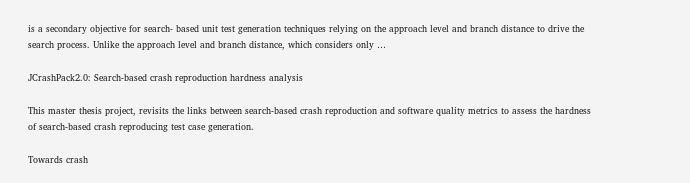is a secondary objective for search- based unit test generation techniques relying on the approach level and branch distance to drive the search process. Unlike the approach level and branch distance, which considers only …

JCrashPack2.0: Search-based crash reproduction hardness analysis

This master thesis project, revisits the links between search-based crash reproduction and software quality metrics to assess the hardness of search-based crash reproducing test case generation.

Towards crash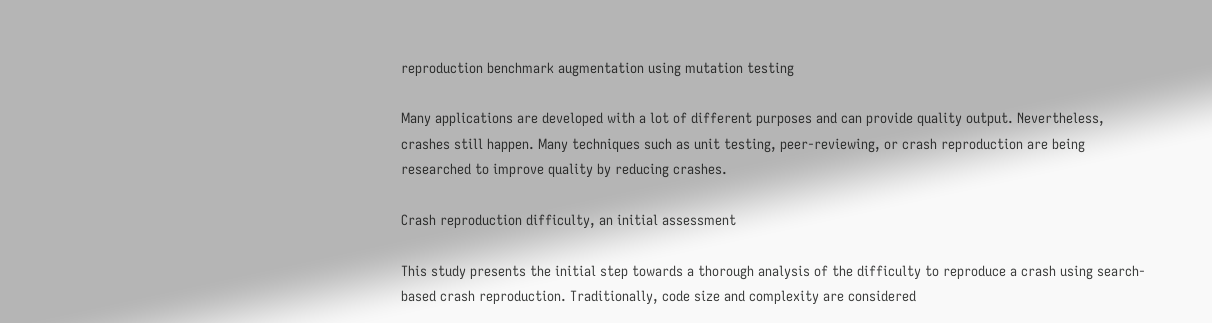reproduction benchmark augmentation using mutation testing

Many applications are developed with a lot of different purposes and can provide quality output. Nevertheless, crashes still happen. Many techniques such as unit testing, peer-reviewing, or crash reproduction are being researched to improve quality by reducing crashes.

Crash reproduction difficulty, an initial assessment

This study presents the initial step towards a thorough analysis of the difficulty to reproduce a crash using search-based crash reproduction. Traditionally, code size and complexity are considered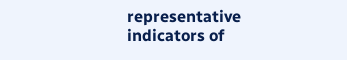representative indicators of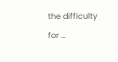the difficulty for …